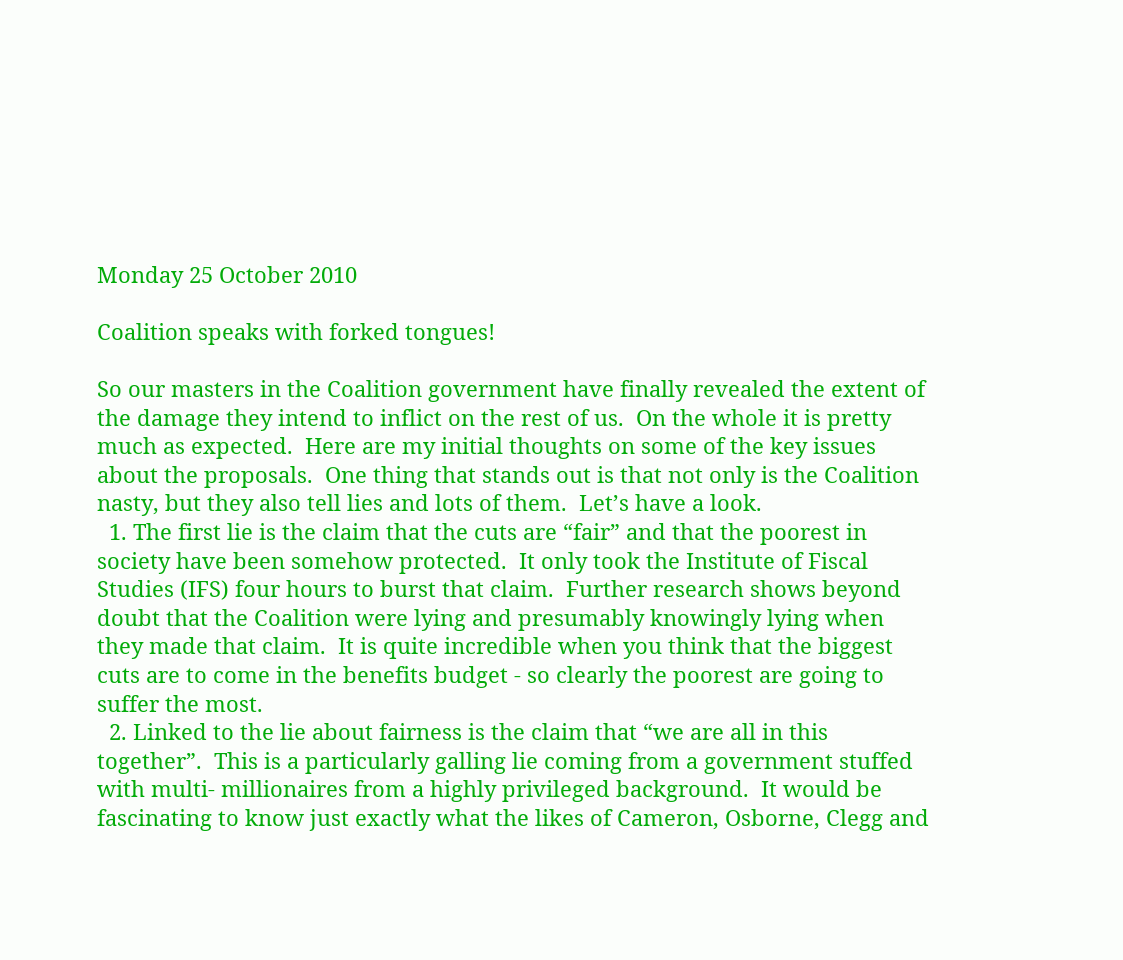Monday 25 October 2010

Coalition speaks with forked tongues!

So our masters in the Coalition government have finally revealed the extent of the damage they intend to inflict on the rest of us.  On the whole it is pretty much as expected.  Here are my initial thoughts on some of the key issues about the proposals.  One thing that stands out is that not only is the Coalition nasty, but they also tell lies and lots of them.  Let’s have a look.
  1. The first lie is the claim that the cuts are “fair” and that the poorest in society have been somehow protected.  It only took the Institute of Fiscal Studies (IFS) four hours to burst that claim.  Further research shows beyond doubt that the Coalition were lying and presumably knowingly lying when they made that claim.  It is quite incredible when you think that the biggest cuts are to come in the benefits budget - so clearly the poorest are going to suffer the most.
  2. Linked to the lie about fairness is the claim that “we are all in this together”.  This is a particularly galling lie coming from a government stuffed with multi- millionaires from a highly privileged background.  It would be fascinating to know just exactly what the likes of Cameron, Osborne, Clegg and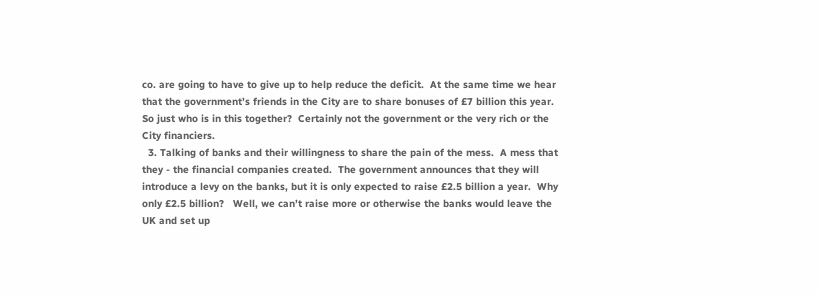co. are going to have to give up to help reduce the deficit.  At the same time we hear that the government’s friends in the City are to share bonuses of £7 billion this year.  So just who is in this together?  Certainly not the government or the very rich or the City financiers.
  3. Talking of banks and their willingness to share the pain of the mess.  A mess that they - the financial companies created.  The government announces that they will introduce a levy on the banks, but it is only expected to raise £2.5 billion a year.  Why only £2.5 billion?   Well, we can’t raise more or otherwise the banks would leave the UK and set up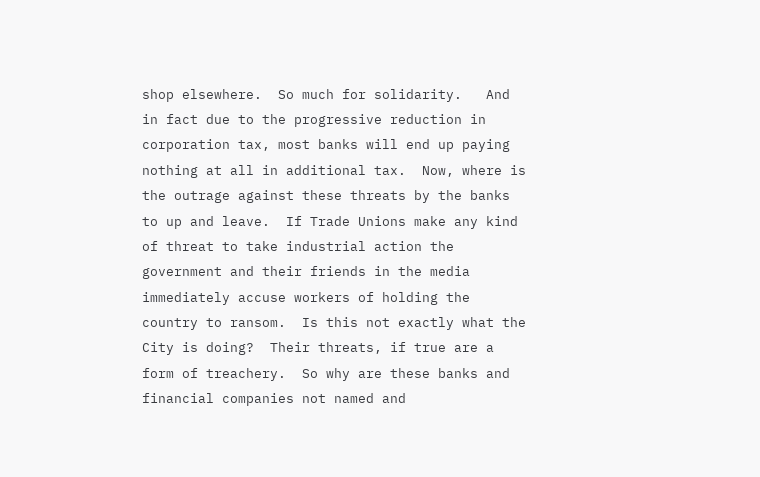shop elsewhere.  So much for solidarity.   And in fact due to the progressive reduction in corporation tax, most banks will end up paying nothing at all in additional tax.  Now, where is the outrage against these threats by the banks to up and leave.  If Trade Unions make any kind of threat to take industrial action the government and their friends in the media immediately accuse workers of holding the country to ransom.  Is this not exactly what the City is doing?  Their threats, if true are a form of treachery.  So why are these banks and financial companies not named and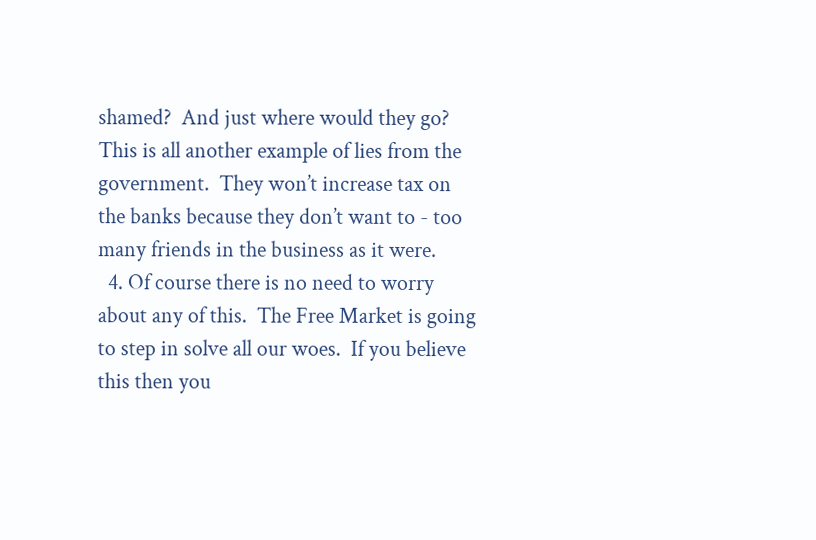shamed?  And just where would they go?  This is all another example of lies from the government.  They won’t increase tax on the banks because they don’t want to - too many friends in the business as it were.
  4. Of course there is no need to worry about any of this.  The Free Market is going to step in solve all our woes.  If you believe this then you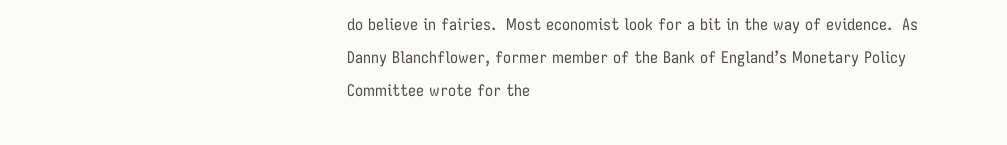do believe in fairies.  Most economist look for a bit in the way of evidence.  As Danny Blanchflower, former member of the Bank of England’s Monetary Policy Committee wrote for the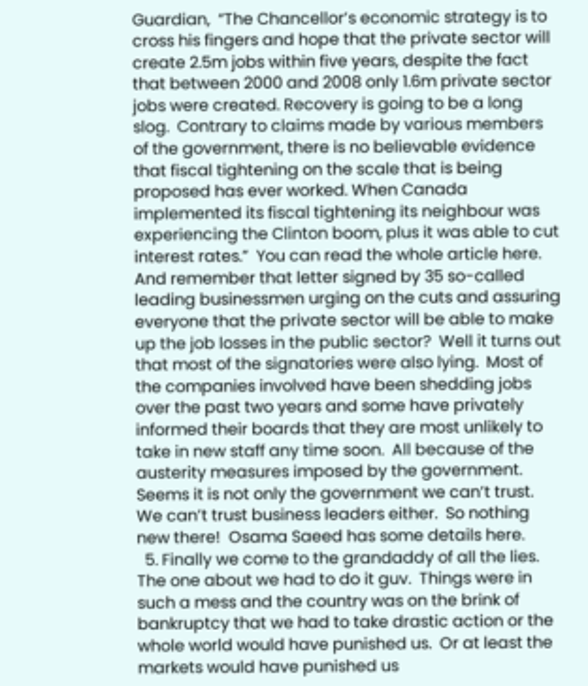Guardian,  “The Chancellor’s economic strategy is to cross his fingers and hope that the private sector will create 2.5m jobs within five years, despite the fact that between 2000 and 2008 only 1.6m private sector jobs were created. Recovery is going to be a long slog.  Contrary to claims made by various members of the government, there is no believable evidence that fiscal tightening on the scale that is being proposed has ever worked. When Canada implemented its fiscal tightening its neighbour was experiencing the Clinton boom, plus it was able to cut interest rates.”  You can read the whole article here.  And remember that letter signed by 35 so-called leading businessmen urging on the cuts and assuring everyone that the private sector will be able to make up the job losses in the public sector?  Well it turns out that most of the signatories were also lying.  Most of the companies involved have been shedding jobs over the past two years and some have privately informed their boards that they are most unlikely to take in new staff any time soon.  All because of the austerity measures imposed by the government.  Seems it is not only the government we can’t trust.  We can’t trust business leaders either.  So nothing new there!  Osama Saeed has some details here.
  5. Finally we come to the grandaddy of all the lies.  The one about we had to do it guv.  Things were in such a mess and the country was on the brink of bankruptcy that we had to take drastic action or the whole world would have punished us.  Or at least the markets would have punished us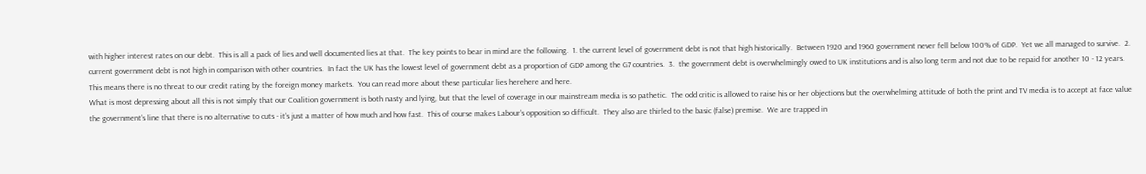with higher interest rates on our debt.  This is all a pack of lies and well documented lies at that.  The key points to bear in mind are the following.  1. the current level of government debt is not that high historically.  Between 1920 and 1960 government never fell below 100% of GDP.  Yet we all managed to survive.  2.  current government debt is not high in comparison with other countries.  In fact the UK has the lowest level of government debt as a proportion of GDP among the G7 countries.  3.  the government debt is overwhelmingly owed to UK institutions and is also long term and not due to be repaid for another 10 - 12 years.  This means there is no threat to our credit rating by the foreign money markets.  You can read more about these particular lies herehere and here.
What is most depressing about all this is not simply that our Coalition government is both nasty and lying, but that the level of coverage in our mainstream media is so pathetic.  The odd critic is allowed to raise his or her objections but the overwhelming attitude of both the print and TV media is to accept at face value the government’s line that there is no alternative to cuts - it’s just a matter of how much and how fast.  This of course makes Labour’s opposition so difficult.  They also are thirled to the basic (false) premise.  We are trapped in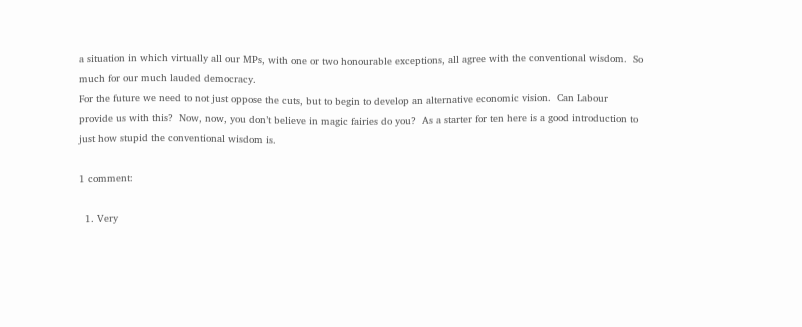a situation in which virtually all our MPs, with one or two honourable exceptions, all agree with the conventional wisdom.  So much for our much lauded democracy.
For the future we need to not just oppose the cuts, but to begin to develop an alternative economic vision.  Can Labour provide us with this?  Now, now, you don’t believe in magic fairies do you?  As a starter for ten here is a good introduction to just how stupid the conventional wisdom is.

1 comment:

  1. Very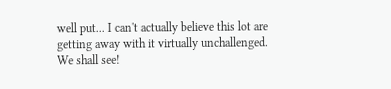well put... I can't actually believe this lot are getting away with it virtually unchallenged. We shall see!